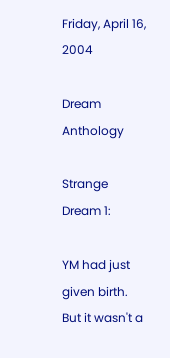Friday, April 16, 2004

Dream Anthology

Strange Dream 1:

YM had just given birth. But it wasn't a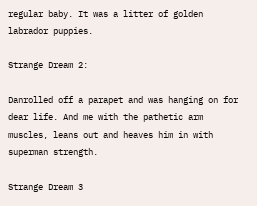regular baby. It was a litter of golden labrador puppies.

Strange Dream 2:

Danrolled off a parapet and was hanging on for dear life. And me with the pathetic arm muscles, leans out and heaves him in with superman strength.

Strange Dream 3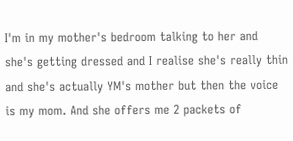I'm in my mother's bedroom talking to her and she's getting dressed and I realise she's really thin and she's actually YM's mother but then the voice is my mom. And she offers me 2 packets of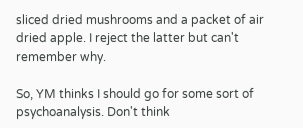sliced dried mushrooms and a packet of air dried apple. I reject the latter but can't remember why.

So, YM thinks I should go for some sort of psychoanalysis. Don't think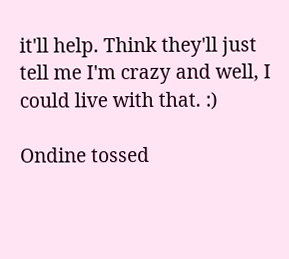it'll help. Think they'll just tell me I'm crazy and well, I could live with that. :)

Ondine tossed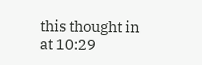this thought in at 10:29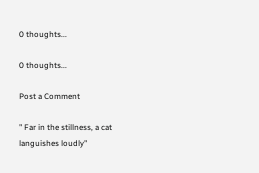0 thoughts...

0 thoughts...

Post a Comment

" Far in the stillness, a cat languishes loudly"